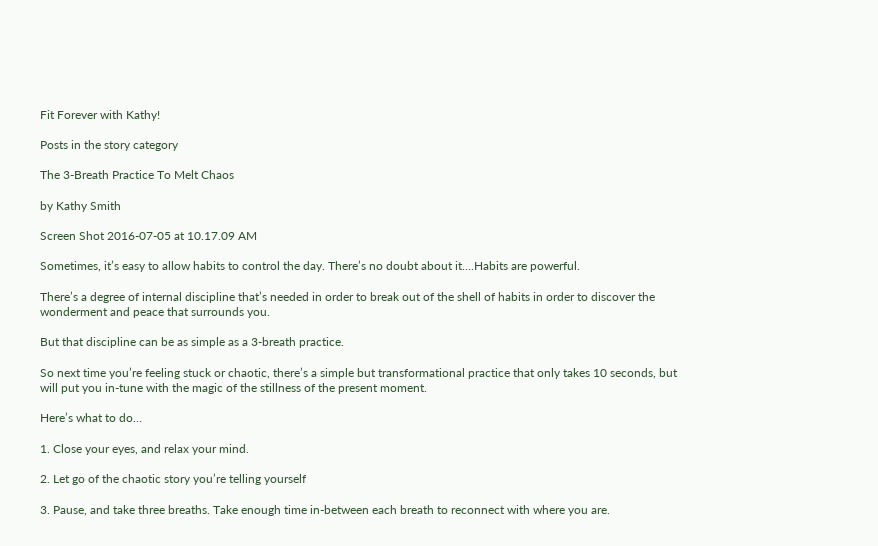Fit Forever with Kathy!

Posts in the story category

The 3-Breath Practice To Melt Chaos

by Kathy Smith

Screen Shot 2016-07-05 at 10.17.09 AM

Sometimes, it’s easy to allow habits to control the day. There’s no doubt about it….Habits are powerful.

There’s a degree of internal discipline that’s needed in order to break out of the shell of habits in order to discover the wonderment and peace that surrounds you.

But that discipline can be as simple as a 3-breath practice.

So next time you’re feeling stuck or chaotic, there’s a simple but transformational practice that only takes 10 seconds, but will put you in-tune with the magic of the stillness of the present moment.

Here’s what to do…

1. Close your eyes, and relax your mind.

2. Let go of the chaotic story you’re telling yourself

3. Pause, and take three breaths. Take enough time in-between each breath to reconnect with where you are.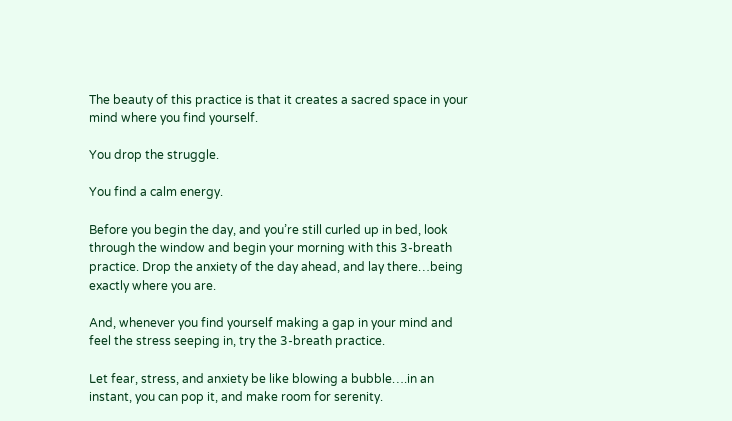The beauty of this practice is that it creates a sacred space in your mind where you find yourself.

You drop the struggle.

You find a calm energy.

Before you begin the day, and you’re still curled up in bed, look through the window and begin your morning with this 3-breath practice. Drop the anxiety of the day ahead, and lay there…being exactly where you are.

And, whenever you find yourself making a gap in your mind and feel the stress seeping in, try the 3-breath practice.

Let fear, stress, and anxiety be like blowing a bubble….in an instant, you can pop it, and make room for serenity.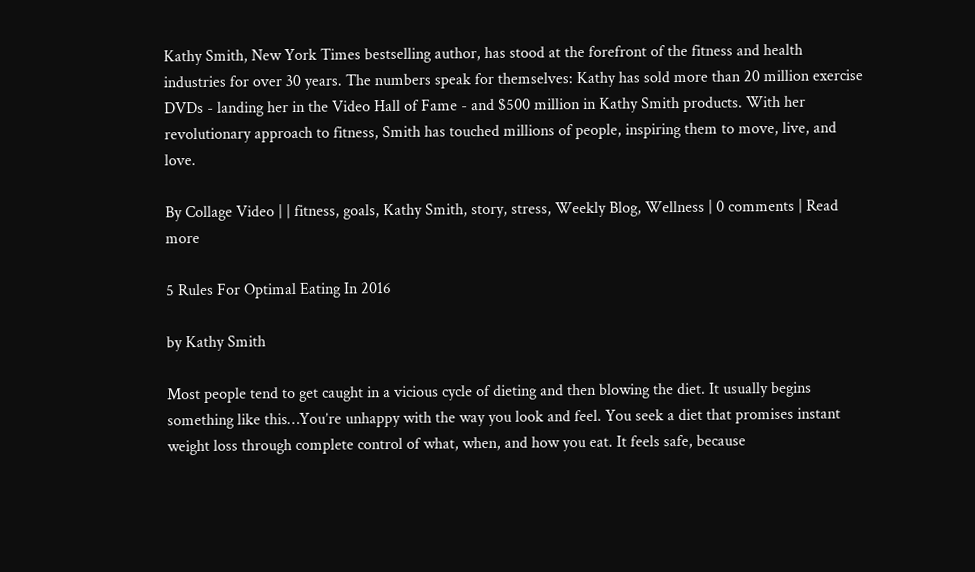Kathy Smith, New York Times bestselling author, has stood at the forefront of the fitness and health industries for over 30 years. The numbers speak for themselves: Kathy has sold more than 20 million exercise DVDs - landing her in the Video Hall of Fame - and $500 million in Kathy Smith products. With her revolutionary approach to fitness, Smith has touched millions of people, inspiring them to move, live, and love.

By Collage Video | | fitness, goals, Kathy Smith, story, stress, Weekly Blog, Wellness | 0 comments | Read more

5 Rules For Optimal Eating In 2016

by Kathy Smith

Most people tend to get caught in a vicious cycle of dieting and then blowing the diet. It usually begins something like this…You’re unhappy with the way you look and feel. You seek a diet that promises instant weight loss through complete control of what, when, and how you eat. It feels safe, because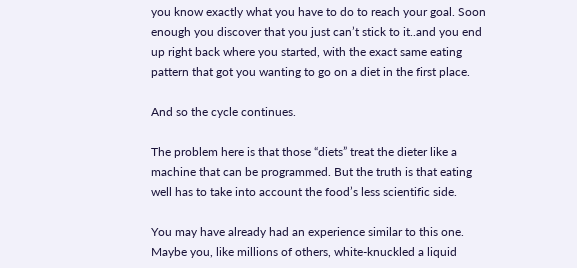you know exactly what you have to do to reach your goal. Soon enough you discover that you just can’t stick to it..and you end up right back where you started, with the exact same eating pattern that got you wanting to go on a diet in the first place.

And so the cycle continues.

The problem here is that those “diets” treat the dieter like a machine that can be programmed. But the truth is that eating well has to take into account the food’s less scientific side.

You may have already had an experience similar to this one. Maybe you, like millions of others, white-knuckled a liquid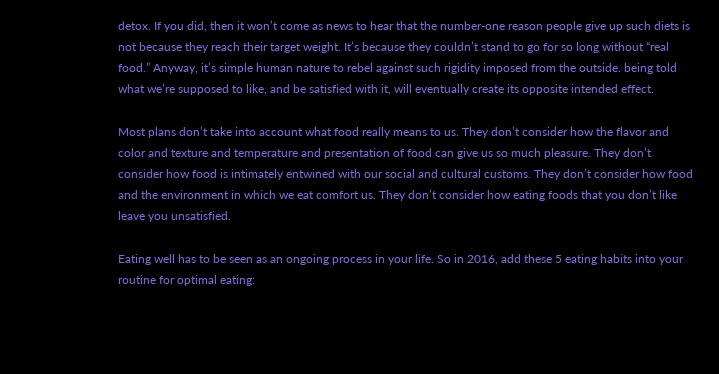detox. If you did, then it won’t come as news to hear that the number-one reason people give up such diets is not because they reach their target weight. It’s because they couldn’t stand to go for so long without “real food.” Anyway, it’s simple human nature to rebel against such rigidity imposed from the outside. being told what we’re supposed to like, and be satisfied with it, will eventually create its opposite intended effect.

Most plans don’t take into account what food really means to us. They don’t consider how the flavor and color and texture and temperature and presentation of food can give us so much pleasure. They don’t consider how food is intimately entwined with our social and cultural customs. They don’t consider how food and the environment in which we eat comfort us. They don’t consider how eating foods that you don’t like leave you unsatisfied.

Eating well has to be seen as an ongoing process in your life. So in 2016, add these 5 eating habits into your routine for optimal eating: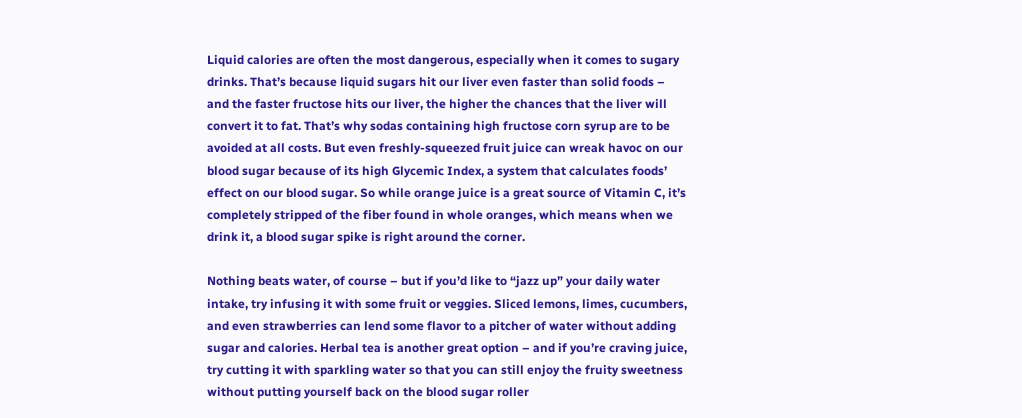Liquid calories are often the most dangerous, especially when it comes to sugary drinks. That’s because liquid sugars hit our liver even faster than solid foods – and the faster fructose hits our liver, the higher the chances that the liver will convert it to fat. That’s why sodas containing high fructose corn syrup are to be avoided at all costs. But even freshly-squeezed fruit juice can wreak havoc on our blood sugar because of its high Glycemic Index, a system that calculates foods’ effect on our blood sugar. So while orange juice is a great source of Vitamin C, it’s completely stripped of the fiber found in whole oranges, which means when we drink it, a blood sugar spike is right around the corner.

Nothing beats water, of course – but if you’d like to “jazz up” your daily water intake, try infusing it with some fruit or veggies. Sliced lemons, limes, cucumbers, and even strawberries can lend some flavor to a pitcher of water without adding sugar and calories. Herbal tea is another great option – and if you’re craving juice, try cutting it with sparkling water so that you can still enjoy the fruity sweetness without putting yourself back on the blood sugar roller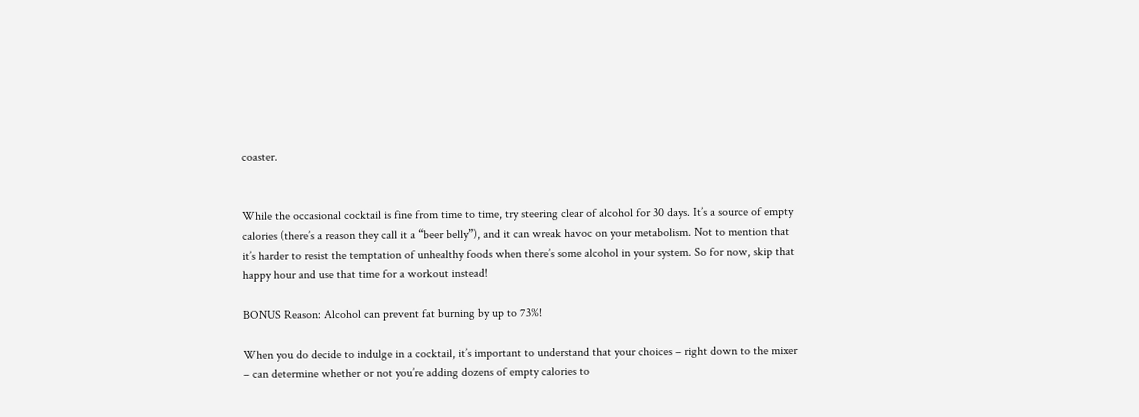coaster.


While the occasional cocktail is fine from time to time, try steering clear of alcohol for 30 days. It’s a source of empty calories (there’s a reason they call it a “beer belly”), and it can wreak havoc on your metabolism. Not to mention that it’s harder to resist the temptation of unhealthy foods when there’s some alcohol in your system. So for now, skip that happy hour and use that time for a workout instead!

BONUS Reason: Alcohol can prevent fat burning by up to 73%!

When you do decide to indulge in a cocktail, it’s important to understand that your choices – right down to the mixer – can determine whether or not you’re adding dozens of empty calories to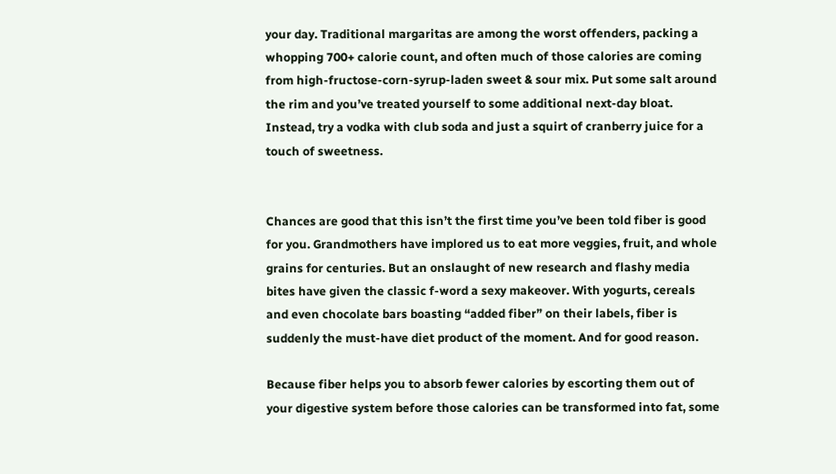your day. Traditional margaritas are among the worst offenders, packing a whopping 700+ calorie count, and often much of those calories are coming from high-fructose-corn-syrup-laden sweet & sour mix. Put some salt around the rim and you’ve treated yourself to some additional next-day bloat. Instead, try a vodka with club soda and just a squirt of cranberry juice for a touch of sweetness.


Chances are good that this isn’t the first time you’ve been told fiber is good for you. Grandmothers have implored us to eat more veggies, fruit, and whole grains for centuries. But an onslaught of new research and flashy media bites have given the classic f-word a sexy makeover. With yogurts, cereals and even chocolate bars boasting “added fiber” on their labels, fiber is suddenly the must-have diet product of the moment. And for good reason.

Because fiber helps you to absorb fewer calories by escorting them out of your digestive system before those calories can be transformed into fat, some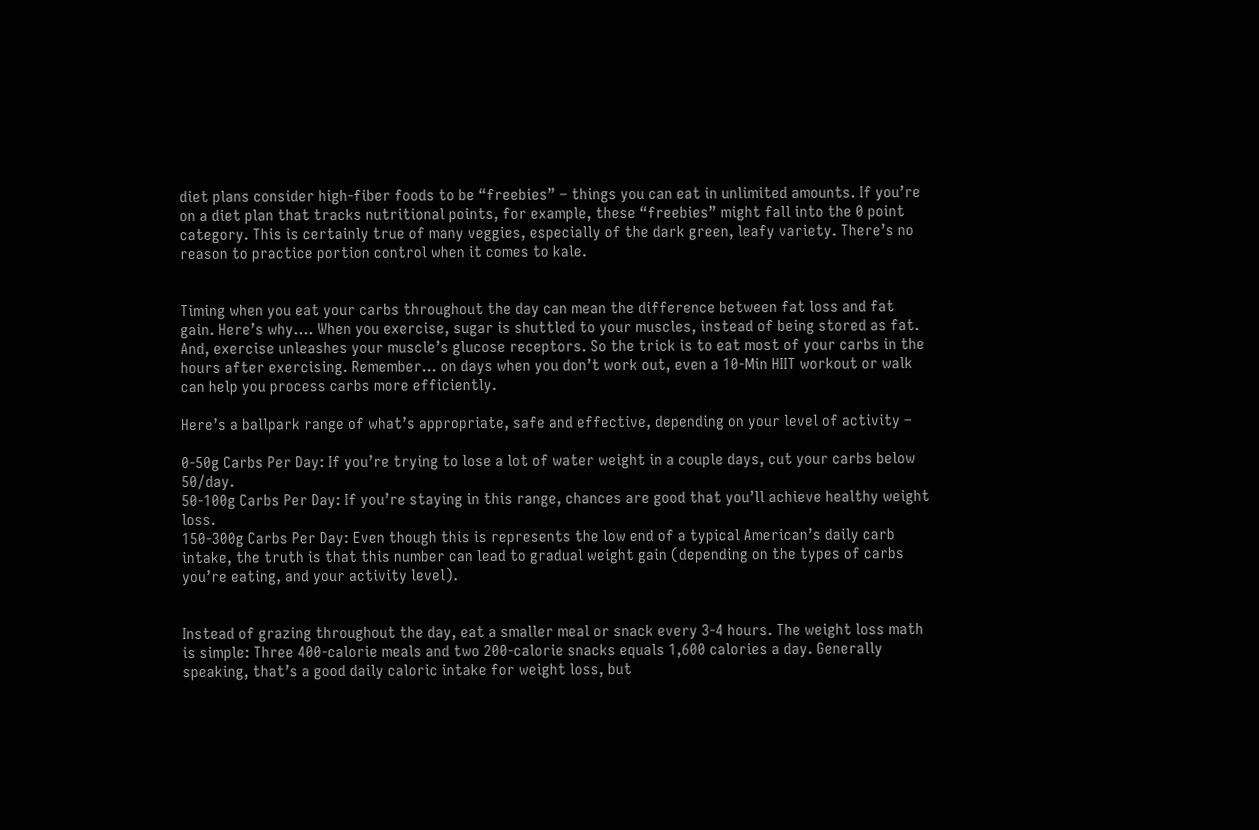diet plans consider high-fiber foods to be “freebies” – things you can eat in unlimited amounts. If you’re on a diet plan that tracks nutritional points, for example, these “freebies” might fall into the 0 point category. This is certainly true of many veggies, especially of the dark green, leafy variety. There’s no reason to practice portion control when it comes to kale.


Timing when you eat your carbs throughout the day can mean the difference between fat loss and fat gain. Here’s why…. When you exercise, sugar is shuttled to your muscles, instead of being stored as fat. And, exercise unleashes your muscle’s glucose receptors. So the trick is to eat most of your carbs in the hours after exercising. Remember… on days when you don’t work out, even a 10-Min HIIT workout or walk can help you process carbs more efficiently.

Here’s a ballpark range of what’s appropriate, safe and effective, depending on your level of activity –

0-50g Carbs Per Day: If you’re trying to lose a lot of water weight in a couple days, cut your carbs below 50/day.
50-100g Carbs Per Day: If you’re staying in this range, chances are good that you’ll achieve healthy weight loss.
150-300g Carbs Per Day: Even though this is represents the low end of a typical American’s daily carb intake, the truth is that this number can lead to gradual weight gain (depending on the types of carbs you’re eating, and your activity level).


Instead of grazing throughout the day, eat a smaller meal or snack every 3-4 hours. The weight loss math is simple: Three 400-calorie meals and two 200-calorie snacks equals 1,600 calories a day. Generally speaking, that’s a good daily caloric intake for weight loss, but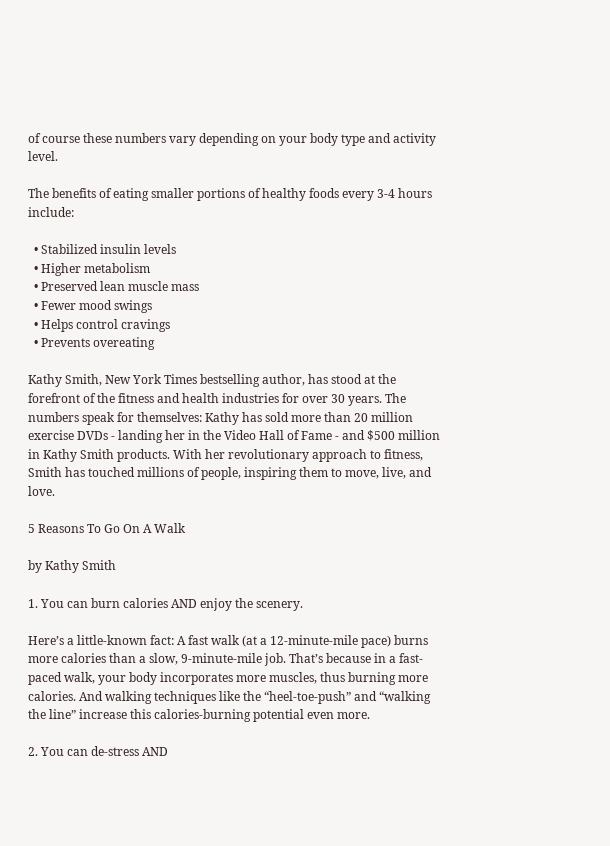of course these numbers vary depending on your body type and activity level.

The benefits of eating smaller portions of healthy foods every 3-4 hours include:

  • Stabilized insulin levels
  • Higher metabolism
  • Preserved lean muscle mass
  • Fewer mood swings
  • Helps control cravings
  • Prevents overeating

Kathy Smith, New York Times bestselling author, has stood at the forefront of the fitness and health industries for over 30 years. The numbers speak for themselves: Kathy has sold more than 20 million exercise DVDs - landing her in the Video Hall of Fame - and $500 million in Kathy Smith products. With her revolutionary approach to fitness, Smith has touched millions of people, inspiring them to move, live, and love.

5 Reasons To Go On A Walk

by Kathy Smith

1. You can burn calories AND enjoy the scenery.

Here’s a little-known fact: A fast walk (at a 12-minute-mile pace) burns more calories than a slow, 9-minute-mile job. That’s because in a fast-paced walk, your body incorporates more muscles, thus burning more calories. And walking techniques like the “heel-toe-push” and “walking the line” increase this calories-burning potential even more.

2. You can de-stress AND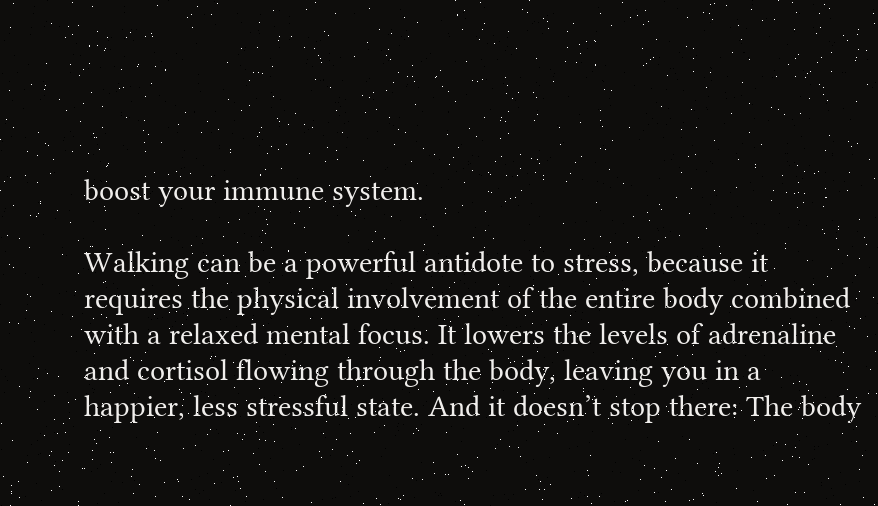boost your immune system.

Walking can be a powerful antidote to stress, because it requires the physical involvement of the entire body combined with a relaxed mental focus. It lowers the levels of adrenaline and cortisol flowing through the body, leaving you in a happier, less stressful state. And it doesn’t stop there: The body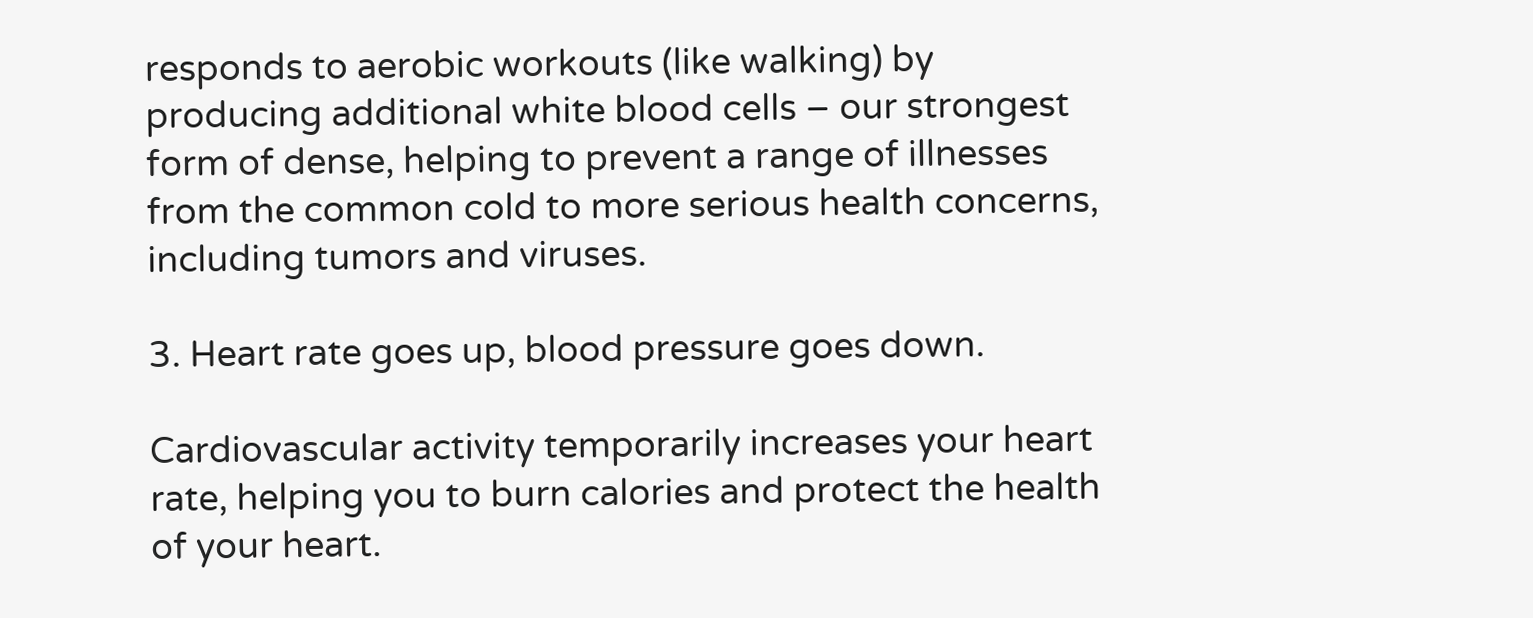responds to aerobic workouts (like walking) by producing additional white blood cells – our strongest form of dense, helping to prevent a range of illnesses from the common cold to more serious health concerns, including tumors and viruses.

3. Heart rate goes up, blood pressure goes down.

Cardiovascular activity temporarily increases your heart rate, helping you to burn calories and protect the health of your heart.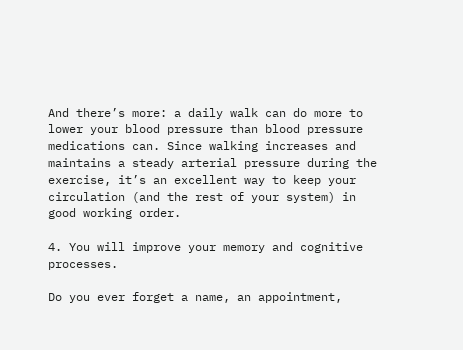And there’s more: a daily walk can do more to lower your blood pressure than blood pressure medications can. Since walking increases and maintains a steady arterial pressure during the exercise, it’s an excellent way to keep your circulation (and the rest of your system) in good working order.

4. You will improve your memory and cognitive processes.

Do you ever forget a name, an appointment,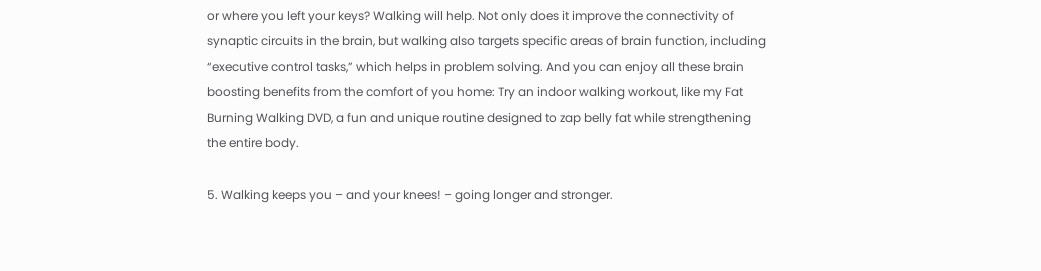or where you left your keys? Walking will help. Not only does it improve the connectivity of synaptic circuits in the brain, but walking also targets specific areas of brain function, including “executive control tasks,” which helps in problem solving. And you can enjoy all these brain boosting benefits from the comfort of you home: Try an indoor walking workout, like my Fat Burning Walking DVD, a fun and unique routine designed to zap belly fat while strengthening the entire body.

5. Walking keeps you – and your knees! – going longer and stronger.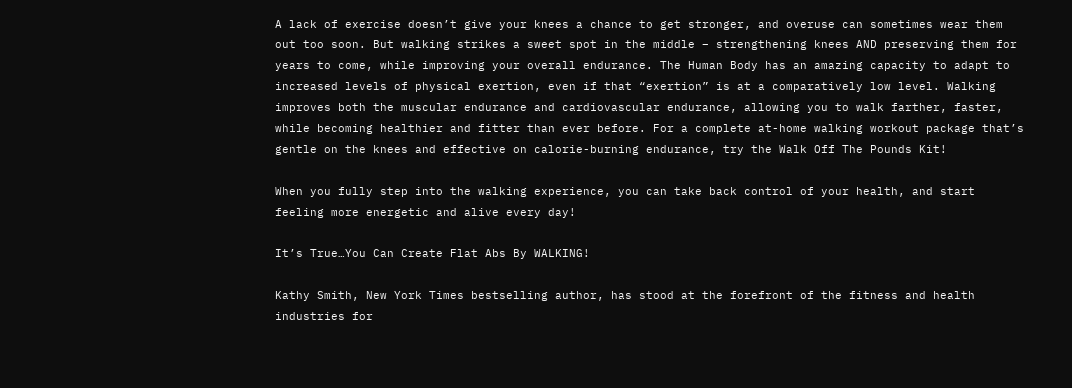A lack of exercise doesn’t give your knees a chance to get stronger, and overuse can sometimes wear them out too soon. But walking strikes a sweet spot in the middle – strengthening knees AND preserving them for years to come, while improving your overall endurance. The Human Body has an amazing capacity to adapt to increased levels of physical exertion, even if that “exertion” is at a comparatively low level. Walking improves both the muscular endurance and cardiovascular endurance, allowing you to walk farther, faster, while becoming healthier and fitter than ever before. For a complete at-home walking workout package that’s gentle on the knees and effective on calorie-burning endurance, try the Walk Off The Pounds Kit!

When you fully step into the walking experience, you can take back control of your health, and start feeling more energetic and alive every day!

It’s True…You Can Create Flat Abs By WALKING!

Kathy Smith, New York Times bestselling author, has stood at the forefront of the fitness and health industries for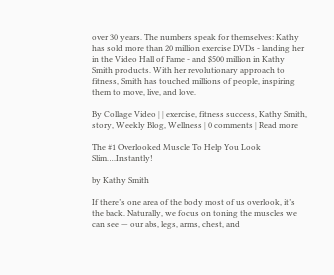over 30 years. The numbers speak for themselves: Kathy has sold more than 20 million exercise DVDs - landing her in the Video Hall of Fame - and $500 million in Kathy Smith products. With her revolutionary approach to fitness, Smith has touched millions of people, inspiring them to move, live, and love.

By Collage Video | | exercise, fitness success, Kathy Smith, story, Weekly Blog, Wellness | 0 comments | Read more

The #1 Overlooked Muscle To Help You Look Slim….Instantly!

by Kathy Smith

If there’s one area of the body most of us overlook, it’s the back. Naturally, we focus on toning the muscles we can see — our abs, legs, arms, chest, and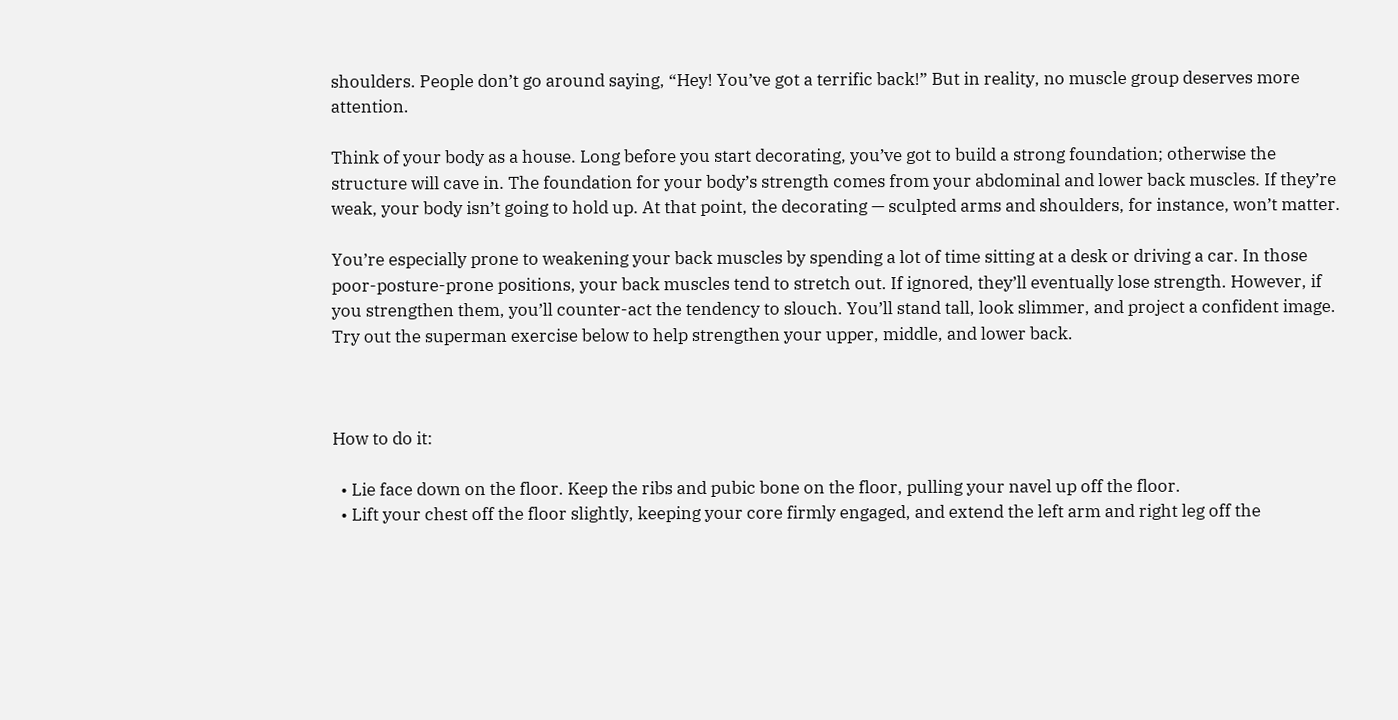shoulders. People don’t go around saying, “Hey! You’ve got a terrific back!” But in reality, no muscle group deserves more attention.

Think of your body as a house. Long before you start decorating, you’ve got to build a strong foundation; otherwise the structure will cave in. The foundation for your body’s strength comes from your abdominal and lower back muscles. If they’re weak, your body isn’t going to hold up. At that point, the decorating — sculpted arms and shoulders, for instance, won’t matter.

You’re especially prone to weakening your back muscles by spending a lot of time sitting at a desk or driving a car. In those poor-posture-prone positions, your back muscles tend to stretch out. If ignored, they’ll eventually lose strength. However, if you strengthen them, you’ll counter-act the tendency to slouch. You’ll stand tall, look slimmer, and project a confident image. Try out the superman exercise below to help strengthen your upper, middle, and lower back.



How to do it:

  • Lie face down on the floor. Keep the ribs and pubic bone on the floor, pulling your navel up off the floor.
  • Lift your chest off the floor slightly, keeping your core firmly engaged, and extend the left arm and right leg off the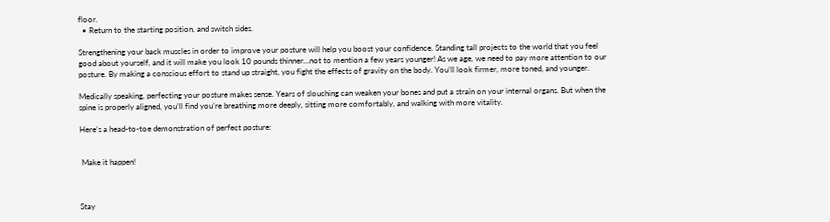floor.
  • Return to the starting position, and switch sides.

Strengthening your back muscles in order to improve your posture will help you boost your confidence. Standing tall projects to the world that you feel good about yourself, and it will make you look 10 pounds thinner…not to mention a few years younger! As we age, we need to pay more attention to our posture. By making a conscious effort to stand up straight, you fight the effects of gravity on the body. You’ll look firmer, more toned, and younger.

Medically speaking, perfecting your posture makes sense. Years of slouching can weaken your bones and put a strain on your internal organs. But when the spine is properly aligned, you’ll find you’re breathing more deeply, sitting more comfortably, and walking with more vitality.

Here’s a head-to-toe demonstration of perfect posture:


 Make it happen!



Stay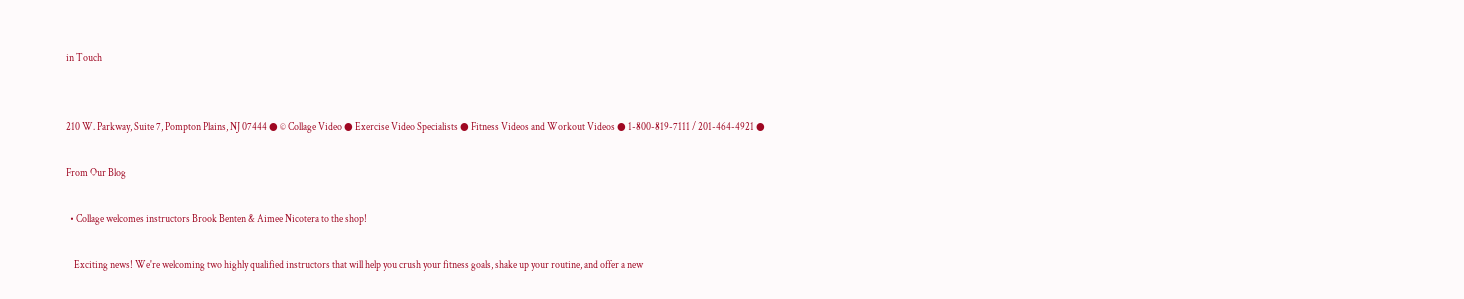in Touch


210 W. Parkway, Suite 7, Pompton Plains, NJ 07444 ● © Collage Video ● Exercise Video Specialists ● Fitness Videos and Workout Videos ● 1-800-819-7111 / 201-464-4921 ●

From Our Blog

  • Collage welcomes instructors Brook Benten & Aimee Nicotera to the shop!

    Exciting news! We're welcoming two highly qualified instructors that will help you crush your fitness goals, shake up your routine, and offer a new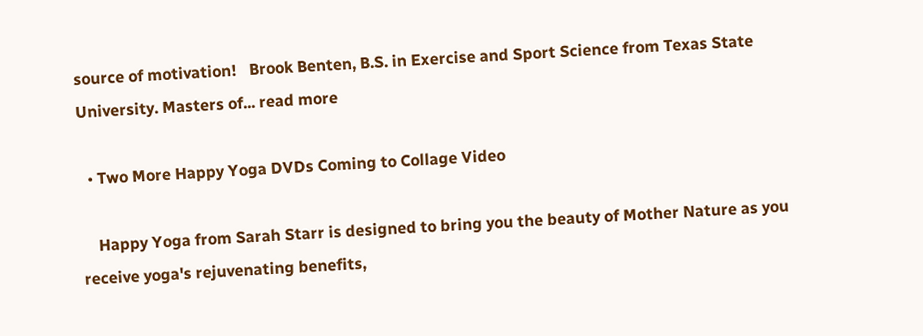source of motivation!   Brook Benten, B.S. in Exercise and Sport Science from Texas State University. Masters of... read more

  • Two More Happy Yoga DVDs Coming to Collage Video

    Happy Yoga from Sarah Starr is designed to bring you the beauty of Mother Nature as you receive yoga's rejuvenating benefits,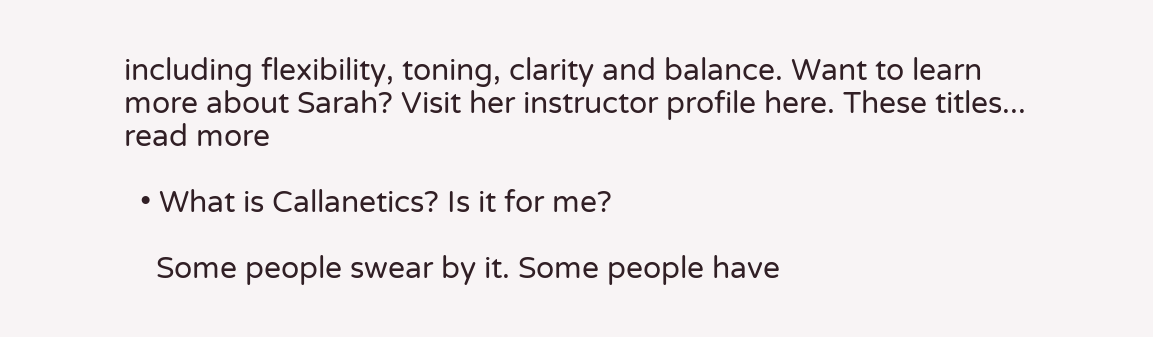including flexibility, toning, clarity and balance. Want to learn more about Sarah? Visit her instructor profile here. These titles... read more

  • What is Callanetics? Is it for me?

    Some people swear by it. Some people have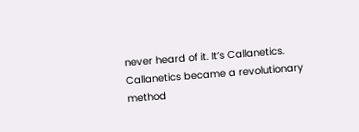never heard of it. It’s Callanetics. Callanetics became a revolutionary method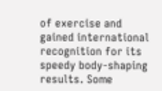of exercise and gained international recognition for its speedy body-shaping results. Some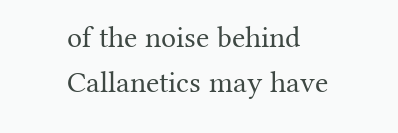of the noise behind Callanetics may have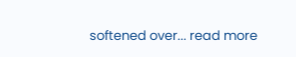softened over... read more